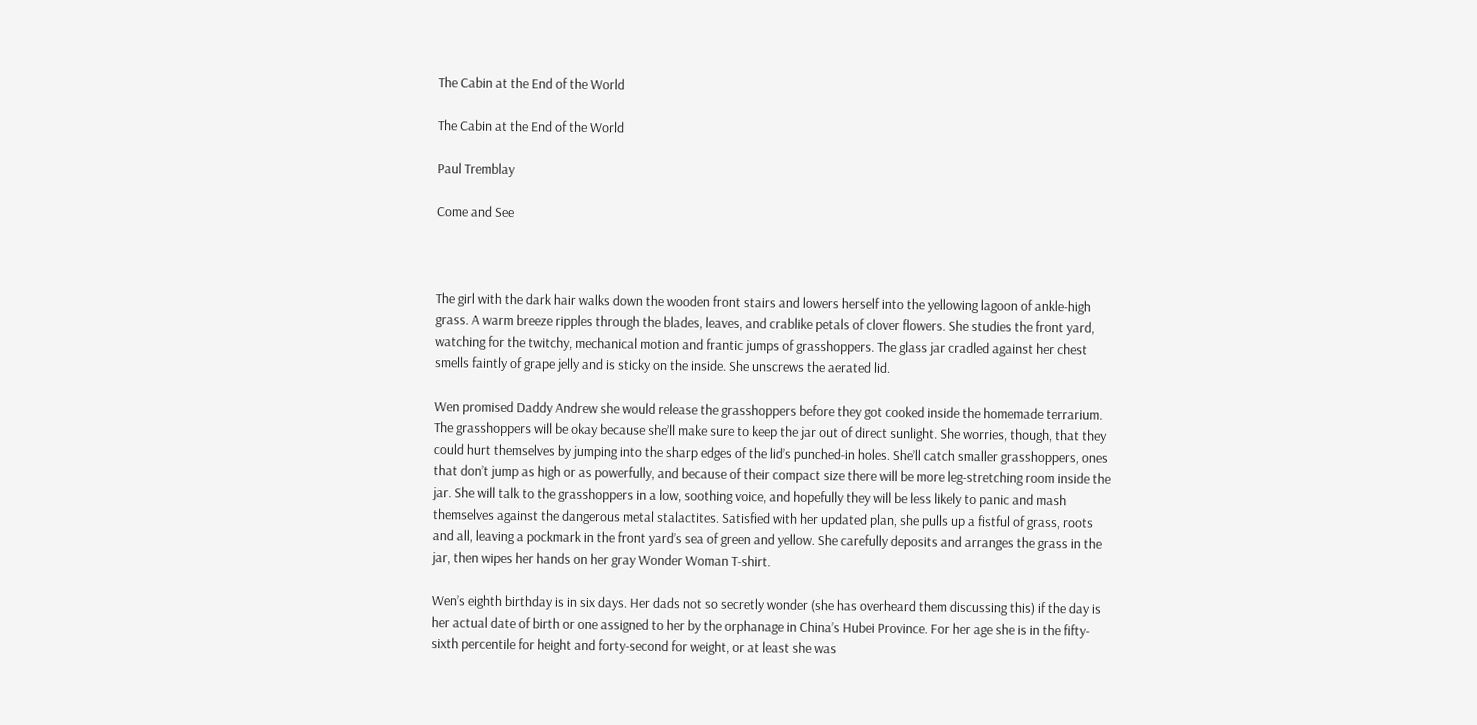The Cabin at the End of the World

The Cabin at the End of the World

Paul Tremblay

Come and See



The girl with the dark hair walks down the wooden front stairs and lowers herself into the yellowing lagoon of ankle-high grass. A warm breeze ripples through the blades, leaves, and crablike petals of clover flowers. She studies the front yard, watching for the twitchy, mechanical motion and frantic jumps of grasshoppers. The glass jar cradled against her chest smells faintly of grape jelly and is sticky on the inside. She unscrews the aerated lid.

Wen promised Daddy Andrew she would release the grasshoppers before they got cooked inside the homemade terrarium. The grasshoppers will be okay because she’ll make sure to keep the jar out of direct sunlight. She worries, though, that they could hurt themselves by jumping into the sharp edges of the lid’s punched-in holes. She’ll catch smaller grasshoppers, ones that don’t jump as high or as powerfully, and because of their compact size there will be more leg-stretching room inside the jar. She will talk to the grasshoppers in a low, soothing voice, and hopefully they will be less likely to panic and mash themselves against the dangerous metal stalactites. Satisfied with her updated plan, she pulls up a fistful of grass, roots and all, leaving a pockmark in the front yard’s sea of green and yellow. She carefully deposits and arranges the grass in the jar, then wipes her hands on her gray Wonder Woman T-shirt.

Wen’s eighth birthday is in six days. Her dads not so secretly wonder (she has overheard them discussing this) if the day is her actual date of birth or one assigned to her by the orphanage in China’s Hubei Province. For her age she is in the fifty-sixth percentile for height and forty-second for weight, or at least she was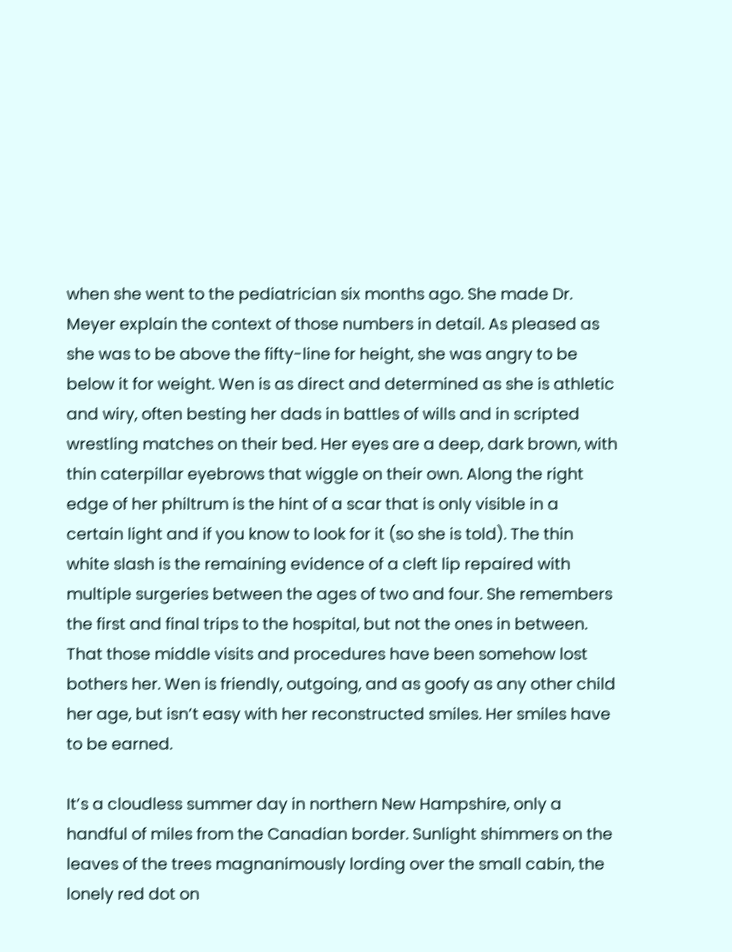when she went to the pediatrician six months ago. She made Dr. Meyer explain the context of those numbers in detail. As pleased as she was to be above the fifty-line for height, she was angry to be below it for weight. Wen is as direct and determined as she is athletic and wiry, often besting her dads in battles of wills and in scripted wrestling matches on their bed. Her eyes are a deep, dark brown, with thin caterpillar eyebrows that wiggle on their own. Along the right edge of her philtrum is the hint of a scar that is only visible in a certain light and if you know to look for it (so she is told). The thin white slash is the remaining evidence of a cleft lip repaired with multiple surgeries between the ages of two and four. She remembers the first and final trips to the hospital, but not the ones in between. That those middle visits and procedures have been somehow lost bothers her. Wen is friendly, outgoing, and as goofy as any other child her age, but isn’t easy with her reconstructed smiles. Her smiles have to be earned.

It’s a cloudless summer day in northern New Hampshire, only a handful of miles from the Canadian border. Sunlight shimmers on the leaves of the trees magnanimously lording over the small cabin, the lonely red dot on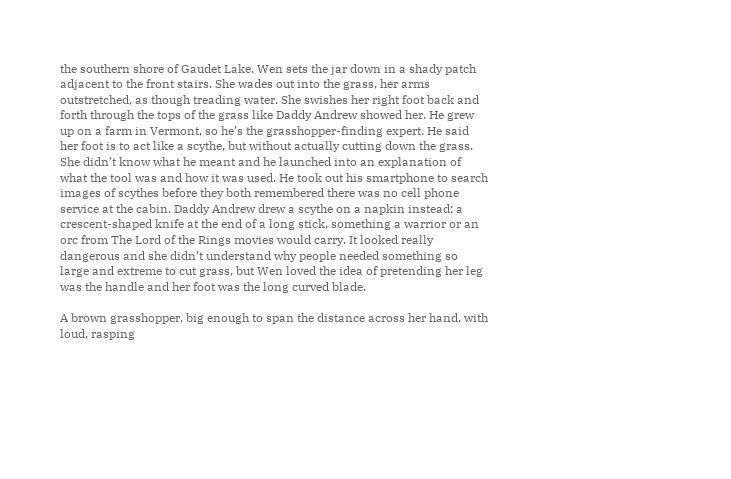the southern shore of Gaudet Lake. Wen sets the jar down in a shady patch adjacent to the front stairs. She wades out into the grass, her arms outstretched, as though treading water. She swishes her right foot back and forth through the tops of the grass like Daddy Andrew showed her. He grew up on a farm in Vermont, so he’s the grasshopper-finding expert. He said her foot is to act like a scythe, but without actually cutting down the grass. She didn’t know what he meant and he launched into an explanation of what the tool was and how it was used. He took out his smartphone to search images of scythes before they both remembered there was no cell phone service at the cabin. Daddy Andrew drew a scythe on a napkin instead; a crescent-shaped knife at the end of a long stick, something a warrior or an orc from The Lord of the Rings movies would carry. It looked really dangerous and she didn’t understand why people needed something so large and extreme to cut grass, but Wen loved the idea of pretending her leg was the handle and her foot was the long curved blade.

A brown grasshopper, big enough to span the distance across her hand, with loud, rasping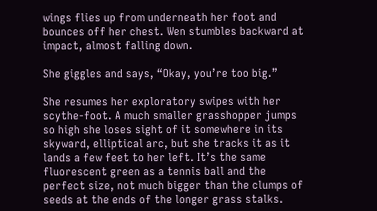wings flies up from underneath her foot and bounces off her chest. Wen stumbles backward at impact, almost falling down.

She giggles and says, “Okay, you’re too big.”

She resumes her exploratory swipes with her scythe-foot. A much smaller grasshopper jumps so high she loses sight of it somewhere in its skyward, elliptical arc, but she tracks it as it lands a few feet to her left. It’s the same fluorescent green as a tennis ball and the perfect size, not much bigger than the clumps of seeds at the ends of the longer grass stalks.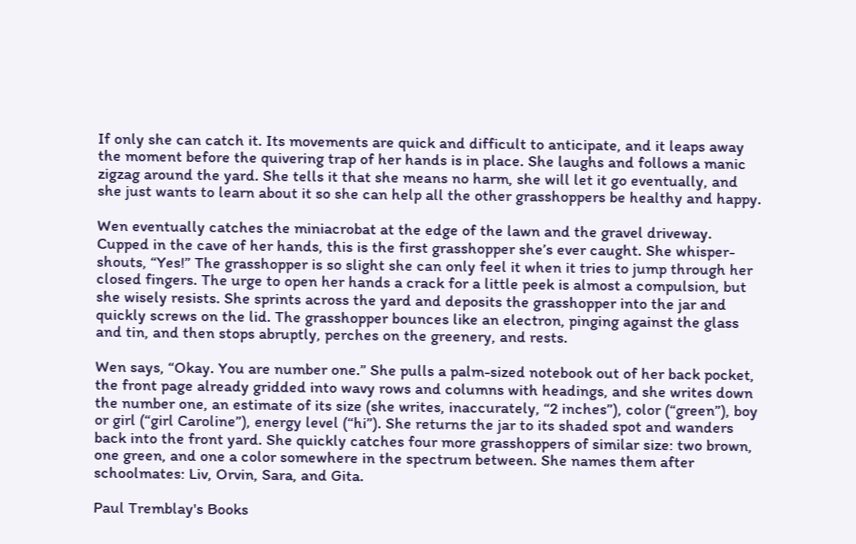If only she can catch it. Its movements are quick and difficult to anticipate, and it leaps away the moment before the quivering trap of her hands is in place. She laughs and follows a manic zigzag around the yard. She tells it that she means no harm, she will let it go eventually, and she just wants to learn about it so she can help all the other grasshoppers be healthy and happy.

Wen eventually catches the miniacrobat at the edge of the lawn and the gravel driveway. Cupped in the cave of her hands, this is the first grasshopper she’s ever caught. She whisper-shouts, “Yes!” The grasshopper is so slight she can only feel it when it tries to jump through her closed fingers. The urge to open her hands a crack for a little peek is almost a compulsion, but she wisely resists. She sprints across the yard and deposits the grasshopper into the jar and quickly screws on the lid. The grasshopper bounces like an electron, pinging against the glass and tin, and then stops abruptly, perches on the greenery, and rests.

Wen says, “Okay. You are number one.” She pulls a palm-sized notebook out of her back pocket, the front page already gridded into wavy rows and columns with headings, and she writes down the number one, an estimate of its size (she writes, inaccurately, “2 inches”), color (“green”), boy or girl (“girl Caroline”), energy level (“hi”). She returns the jar to its shaded spot and wanders back into the front yard. She quickly catches four more grasshoppers of similar size: two brown, one green, and one a color somewhere in the spectrum between. She names them after schoolmates: Liv, Orvin, Sara, and Gita.

Paul Tremblay's Books